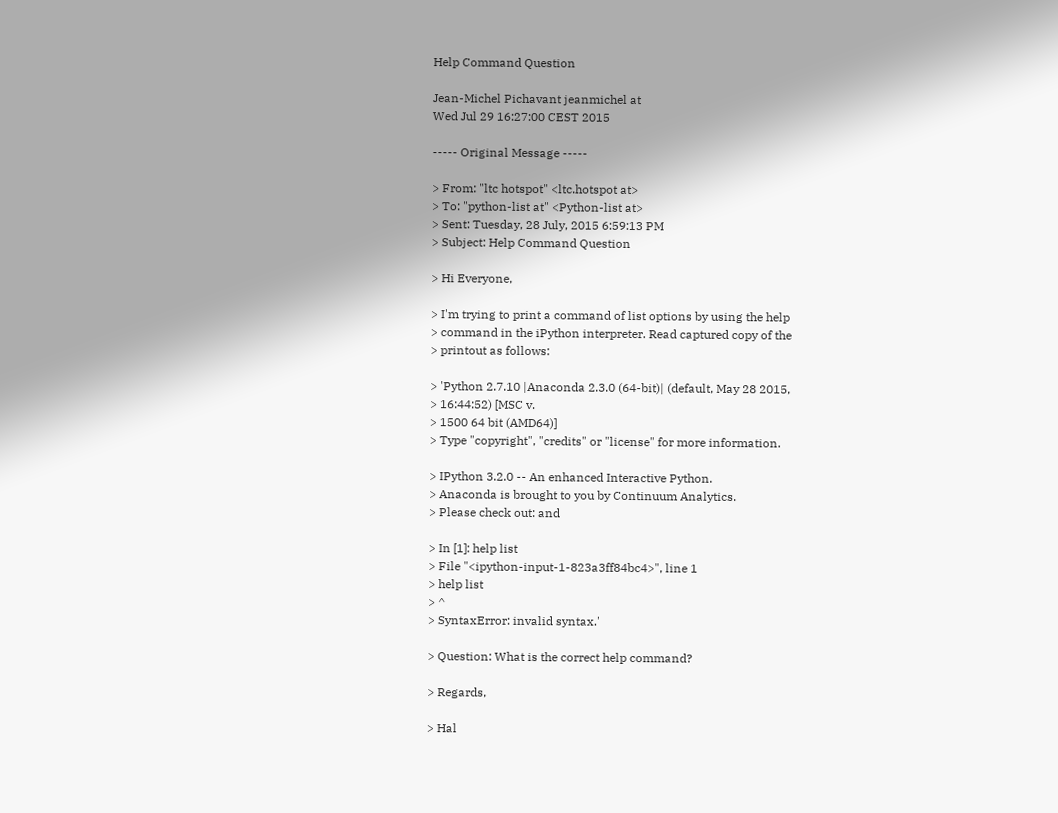Help Command Question

Jean-Michel Pichavant jeanmichel at
Wed Jul 29 16:27:00 CEST 2015

----- Original Message -----

> From: "ltc hotspot" <ltc.hotspot at>
> To: "python-list at" <Python-list at>
> Sent: Tuesday, 28 July, 2015 6:59:13 PM
> Subject: Help Command Question

> Hi Everyone,

> I'm trying to print a command of list options by using the help
> command in the iPython interpreter. Read captured copy of the
> printout as follows:

> 'Python 2.7.10 |Anaconda 2.3.0 (64-bit)| (default, May 28 2015,
> 16:44:52) [MSC v.
> 1500 64 bit (AMD64)]
> Type "copyright", "credits" or "license" for more information.

> IPython 3.2.0 -- An enhanced Interactive Python.
> Anaconda is brought to you by Continuum Analytics.
> Please check out: and

> In [1]: help list
> File "<ipython-input-1-823a3ff84bc4>", line 1
> help list
> ^
> SyntaxError: invalid syntax.'

> Question: What is the correct help command?

> Regards,

> Hal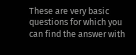These are very basic questions for which you can find the answer with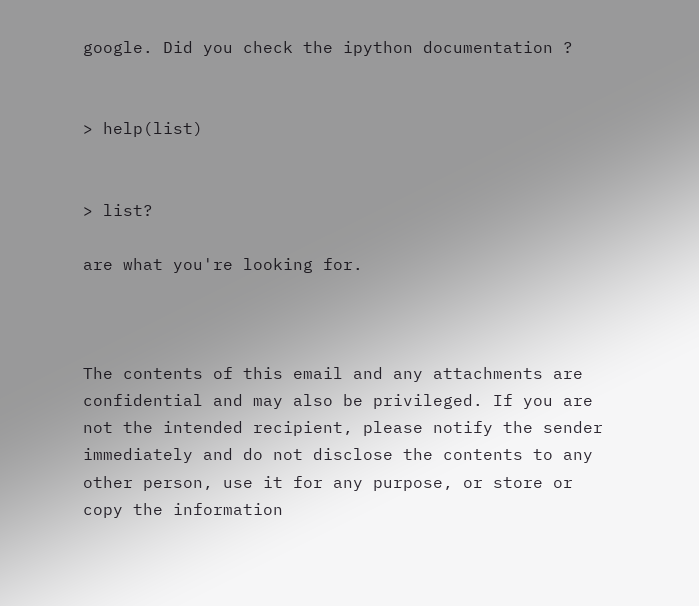google. Did you check the ipython documentation ?


> help(list)


> list?

are what you're looking for.



The contents of this email and any attachments are confidential and may also be privileged. If you are not the intended recipient, please notify the sender immediately and do not disclose the contents to any other person, use it for any purpose, or store or copy the information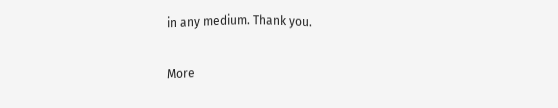in any medium. Thank you.

More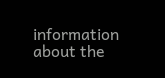information about the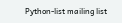Python-list mailing list